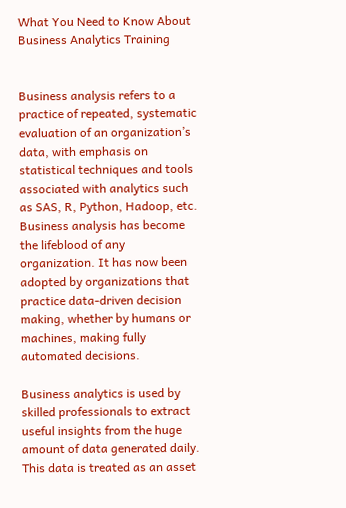What You Need to Know About Business Analytics Training


Business analysis refers to a practice of repeated, systematic evaluation of an organization’s data, with emphasis on statistical techniques and tools associated with analytics such as SAS, R, Python, Hadoop, etc. Business analysis has become the lifeblood of any organization. It has now been adopted by organizations that practice data-driven decision making, whether by humans or machines, making fully automated decisions.

Business analytics is used by skilled professionals to extract useful insights from the huge amount of data generated daily. This data is treated as an asset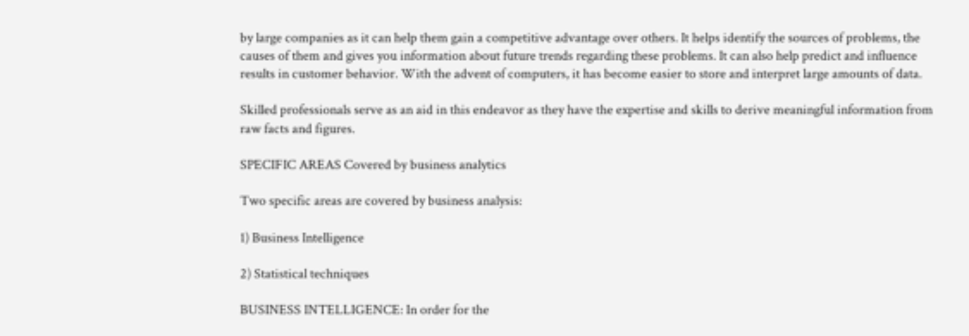by large companies as it can help them gain a competitive advantage over others. It helps identify the sources of problems, the causes of them and gives you information about future trends regarding these problems. It can also help predict and influence results in customer behavior. With the advent of computers, it has become easier to store and interpret large amounts of data.

Skilled professionals serve as an aid in this endeavor as they have the expertise and skills to derive meaningful information from raw facts and figures.

SPECIFIC AREAS Covered by business analytics

Two specific areas are covered by business analysis:

1) Business Intelligence

2) Statistical techniques

BUSINESS INTELLIGENCE: In order for the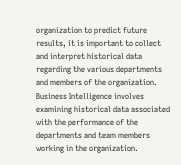organization to predict future results, it is important to collect and interpret historical data regarding the various departments and members of the organization. Business Intelligence involves examining historical data associated with the performance of the departments and team members working in the organization.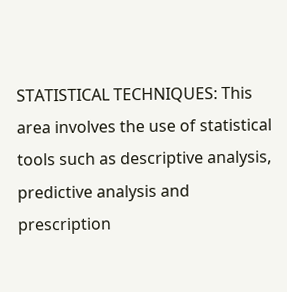STATISTICAL TECHNIQUES: This area involves the use of statistical tools such as descriptive analysis, predictive analysis and prescription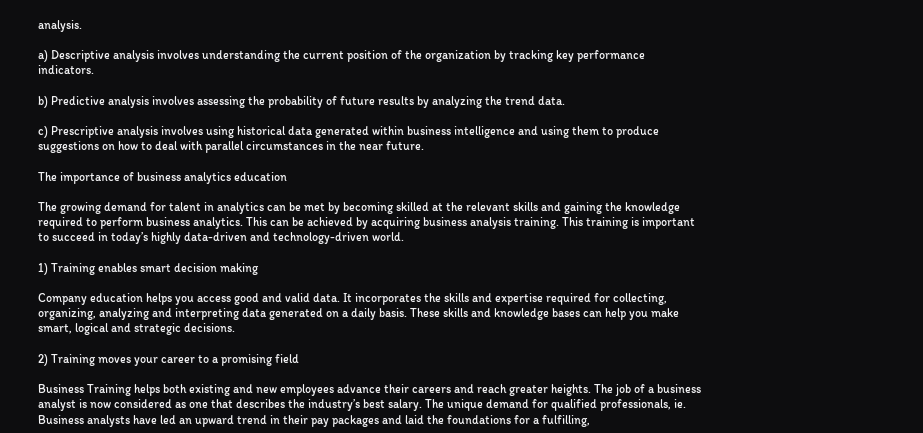analysis.

a) Descriptive analysis involves understanding the current position of the organization by tracking key performance indicators.

b) Predictive analysis involves assessing the probability of future results by analyzing the trend data.

c) Prescriptive analysis involves using historical data generated within business intelligence and using them to produce suggestions on how to deal with parallel circumstances in the near future.

The importance of business analytics education

The growing demand for talent in analytics can be met by becoming skilled at the relevant skills and gaining the knowledge required to perform business analytics. This can be achieved by acquiring business analysis training. This training is important to succeed in today’s highly data-driven and technology-driven world.

1) Training enables smart decision making

Company education helps you access good and valid data. It incorporates the skills and expertise required for collecting, organizing, analyzing and interpreting data generated on a daily basis. These skills and knowledge bases can help you make smart, logical and strategic decisions.

2) Training moves your career to a promising field

Business Training helps both existing and new employees advance their careers and reach greater heights. The job of a business analyst is now considered as one that describes the industry’s best salary. The unique demand for qualified professionals, ie. Business analysts have led an upward trend in their pay packages and laid the foundations for a fulfilling,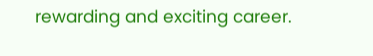rewarding and exciting career.